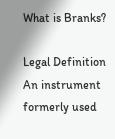What is Branks?

Legal Definition
An instrument formerly used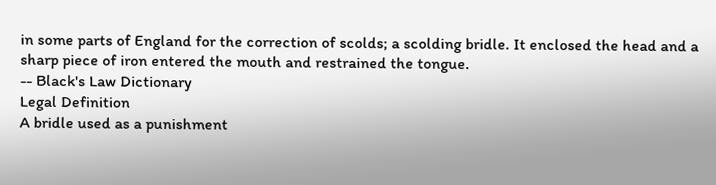in some parts of England for the correction of scolds; a scolding bridle. It enclosed the head and a sharp piece of iron entered the mouth and restrained the tongue.
-- Black's Law Dictionary
Legal Definition
A bridle used as a punishment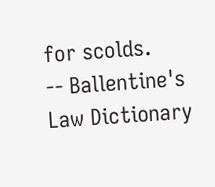for scolds.
-- Ballentine's Law Dictionary